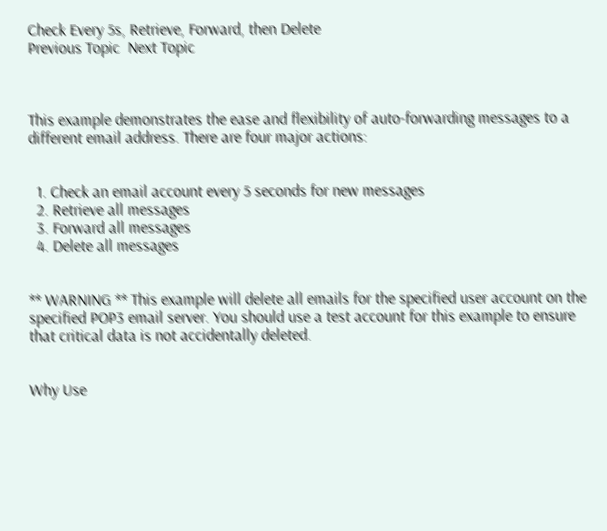Check Every 5s, Retrieve, Forward, then Delete
Previous Topic  Next Topic



This example demonstrates the ease and flexibility of auto-forwarding messages to a different email address. There are four major actions:


  1. Check an email account every 5 seconds for new messages
  2. Retrieve all messages
  3. Forward all messages
  4. Delete all messages


** WARNING ** This example will delete all emails for the specified user account on the specified POP3 email server. You should use a test account for this example to ensure that critical data is not accidentally deleted.


Why Use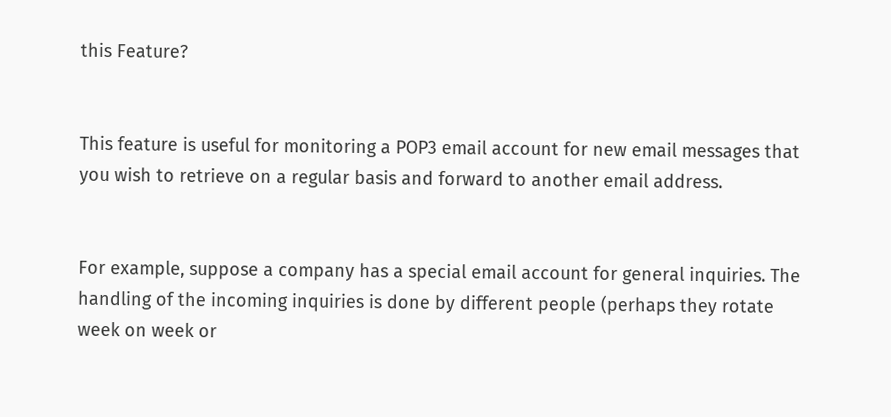this Feature?


This feature is useful for monitoring a POP3 email account for new email messages that you wish to retrieve on a regular basis and forward to another email address.


For example, suppose a company has a special email account for general inquiries. The handling of the incoming inquiries is done by different people (perhaps they rotate week on week or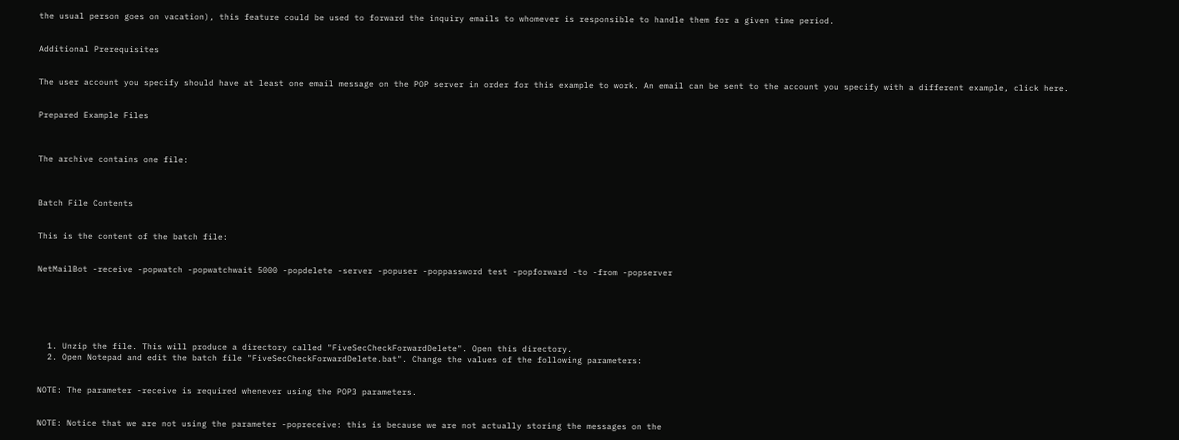the usual person goes on vacation), this feature could be used to forward the inquiry emails to whomever is responsible to handle them for a given time period.


Additional Prerequisites


The user account you specify should have at least one email message on the POP server in order for this example to work. An email can be sent to the account you specify with a different example, click here.


Prepared Example Files



The archive contains one file:



Batch File Contents


This is the content of the batch file:


NetMailBot -receive -popwatch -popwatchwait 5000 -popdelete -server -popuser -poppassword test -popforward -to -from -popserver






  1. Unzip the file. This will produce a directory called "FiveSecCheckForwardDelete". Open this directory.
  2. Open Notepad and edit the batch file "FiveSecCheckForwardDelete.bat". Change the values of the following parameters:


NOTE: The parameter -receive is required whenever using the POP3 parameters.


NOTE: Notice that we are not using the parameter -popreceive: this is because we are not actually storing the messages on the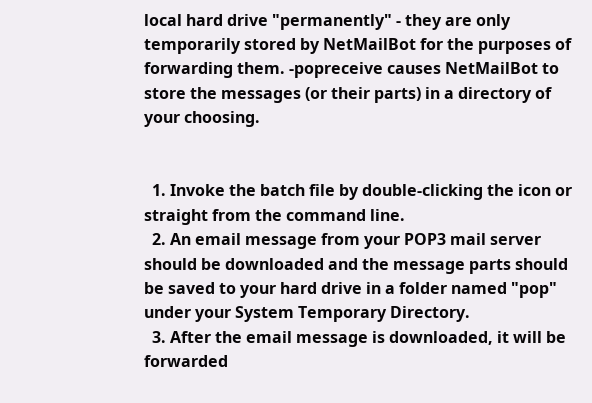local hard drive "permanently" - they are only temporarily stored by NetMailBot for the purposes of forwarding them. -popreceive causes NetMailBot to store the messages (or their parts) in a directory of your choosing.


  1. Invoke the batch file by double-clicking the icon or straight from the command line.
  2. An email message from your POP3 mail server should be downloaded and the message parts should be saved to your hard drive in a folder named "pop" under your System Temporary Directory.
  3. After the email message is downloaded, it will be forwarded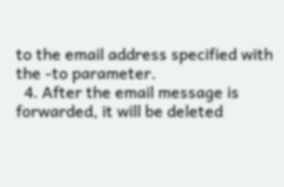to the email address specified with the -to parameter.
  4. After the email message is forwarded, it will be deleted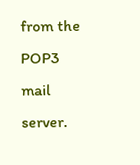from the POP3 mail server.